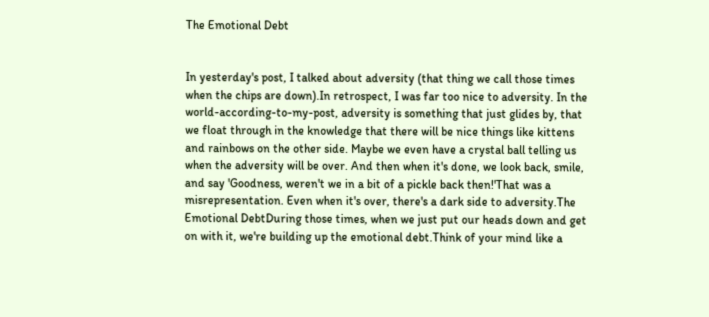The Emotional Debt


In yesterday's post, I talked about adversity (that thing we call those times when the chips are down).In retrospect, I was far too nice to adversity. In the world-according-to-my-post, adversity is something that just glides by, that we float through in the knowledge that there will be nice things like kittens and rainbows on the other side. Maybe we even have a crystal ball telling us when the adversity will be over. And then when it's done, we look back, smile, and say 'Goodness, weren't we in a bit of a pickle back then!'That was a misrepresentation. Even when it's over, there's a dark side to adversity.The Emotional DebtDuring those times, when we just put our heads down and get on with it, we're building up the emotional debt.Think of your mind like a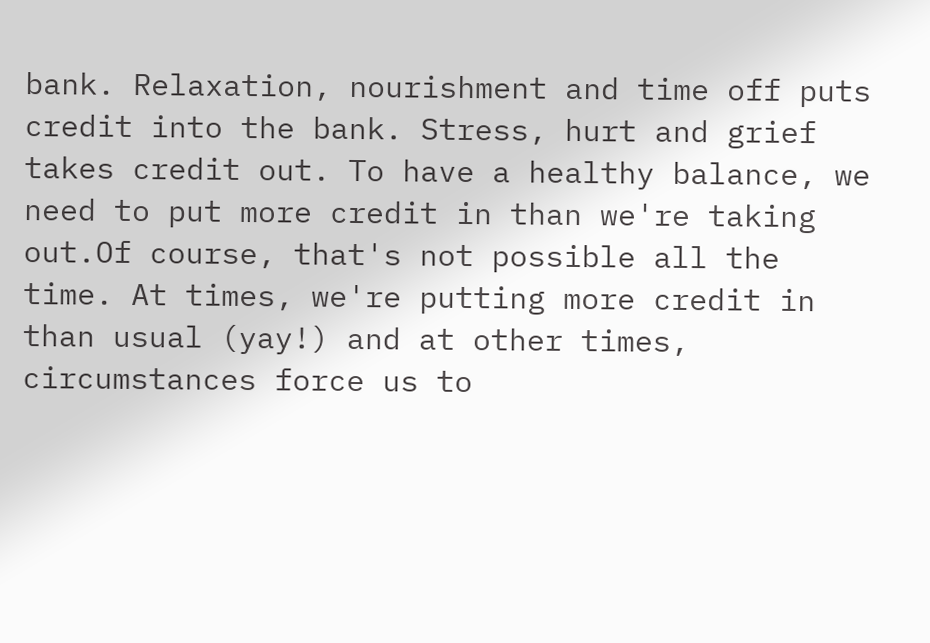bank. Relaxation, nourishment and time off puts credit into the bank. Stress, hurt and grief takes credit out. To have a healthy balance, we need to put more credit in than we're taking out.Of course, that's not possible all the time. At times, we're putting more credit in than usual (yay!) and at other times, circumstances force us to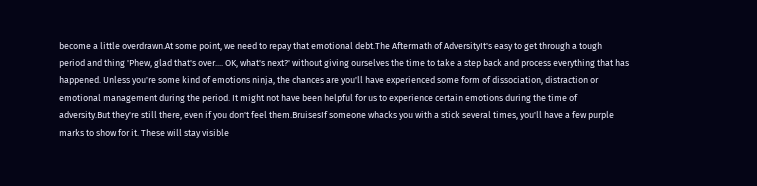become a little overdrawn.At some point, we need to repay that emotional debt.The Aftermath of AdversityIt's easy to get through a tough period and thing 'Phew, glad that's over.... OK, what's next?' without giving ourselves the time to take a step back and process everything that has happened. Unless you're some kind of emotions ninja, the chances are you'll have experienced some form of dissociation, distraction or emotional management during the period. It might not have been helpful for us to experience certain emotions during the time of adversity.But they're still there, even if you don't feel them.BruisesIf someone whacks you with a stick several times, you'll have a few purple marks to show for it. These will stay visible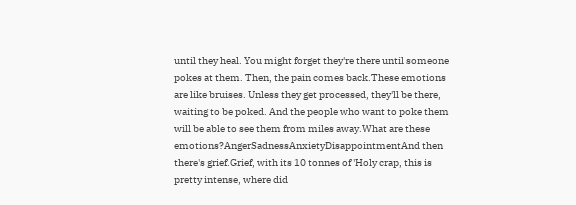until they heal. You might forget they're there until someone pokes at them. Then, the pain comes back.These emotions are like bruises. Unless they get processed, they'll be there, waiting to be poked. And the people who want to poke them will be able to see them from miles away.What are these emotions?AngerSadnessAnxietyDisappointmentAnd then there's grief.Grief, with its 10 tonnes of 'Holy crap, this is pretty intense, where did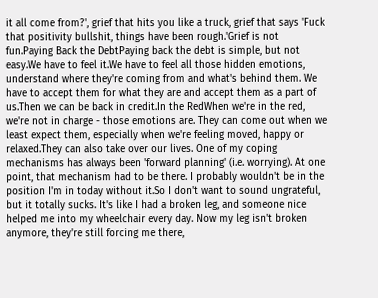it all come from?', grief that hits you like a truck, grief that says 'Fuck that positivity bullshit, things have been rough.'Grief is not fun.Paying Back the DebtPaying back the debt is simple, but not easy.We have to feel it.We have to feel all those hidden emotions, understand where they're coming from and what's behind them. We have to accept them for what they are and accept them as a part of us.Then we can be back in credit.In the RedWhen we're in the red, we're not in charge - those emotions are. They can come out when we least expect them, especially when we're feeling moved, happy or relaxed.They can also take over our lives. One of my coping mechanisms has always been 'forward planning' (i.e. worrying). At one point, that mechanism had to be there. I probably wouldn't be in the position I'm in today without it.So I don't want to sound ungrateful, but it totally sucks. It's like I had a broken leg, and someone nice helped me into my wheelchair every day. Now my leg isn't broken anymore, they're still forcing me there,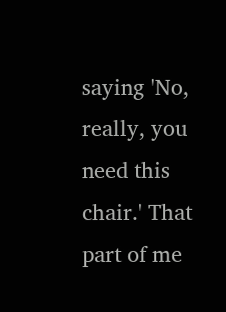saying 'No, really, you need this chair.' That part of me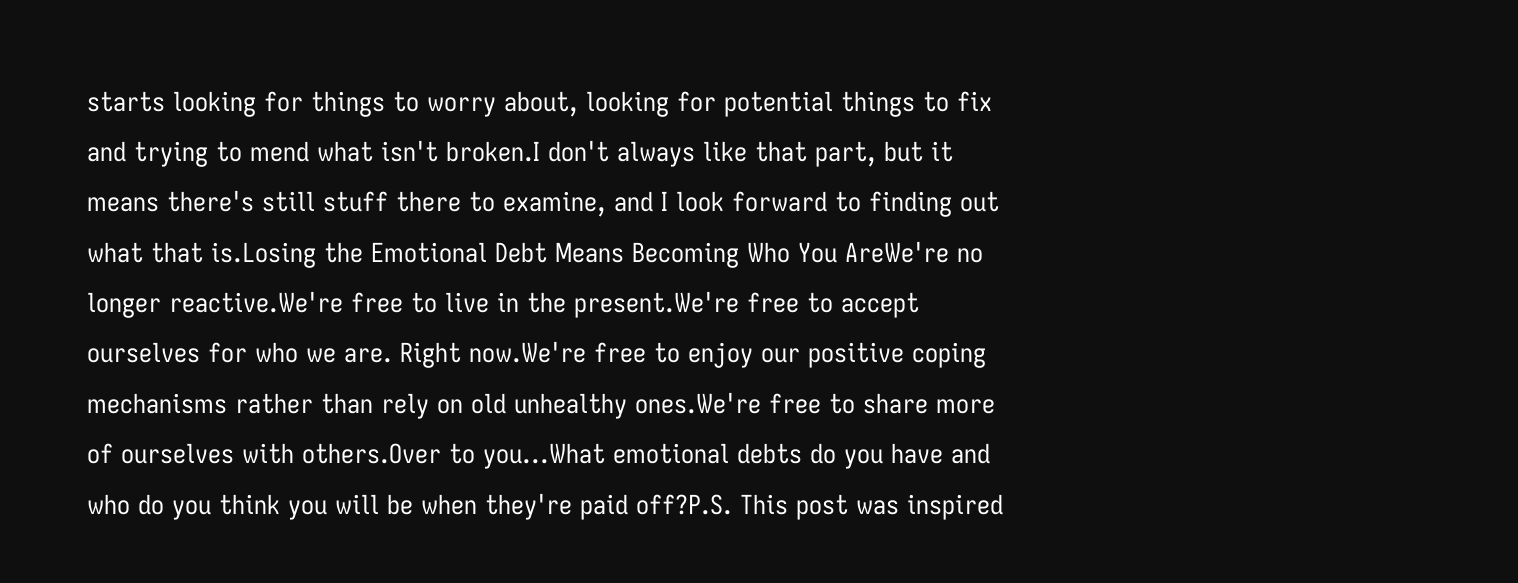starts looking for things to worry about, looking for potential things to fix and trying to mend what isn't broken.I don't always like that part, but it means there's still stuff there to examine, and I look forward to finding out what that is.Losing the Emotional Debt Means Becoming Who You AreWe're no longer reactive.We're free to live in the present.We're free to accept ourselves for who we are. Right now.We're free to enjoy our positive coping mechanisms rather than rely on old unhealthy ones.We're free to share more of ourselves with others.Over to you...What emotional debts do you have and who do you think you will be when they're paid off?P.S. This post was inspired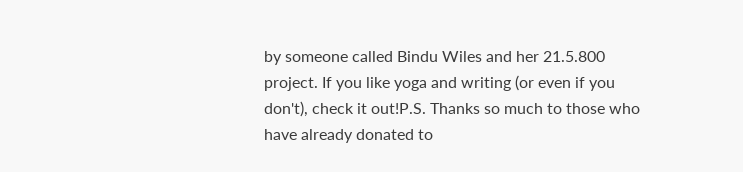by someone called Bindu Wiles and her 21.5.800 project. If you like yoga and writing (or even if you don't), check it out!P.S. Thanks so much to those who have already donated to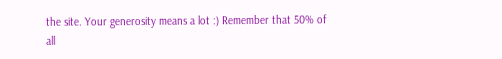the site. Your generosity means a lot :) Remember that 50% of all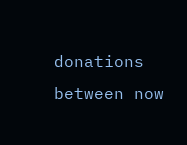donations between now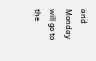and Monday will go to the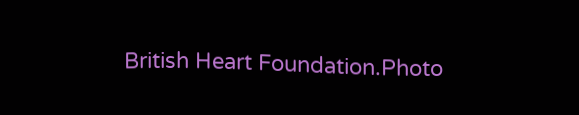British Heart Foundation.Photo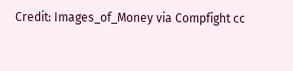Credit: Images_of_Money via Compfight cc